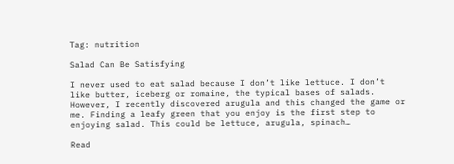Tag: nutrition

Salad Can Be Satisfying

I never used to eat salad because I don’t like lettuce. I don’t like butter, iceberg or romaine, the typical bases of salads. However, I recently discovered arugula and this changed the game or me. Finding a leafy green that you enjoy is the first step to enjoying salad. This could be lettuce, arugula, spinach…

Read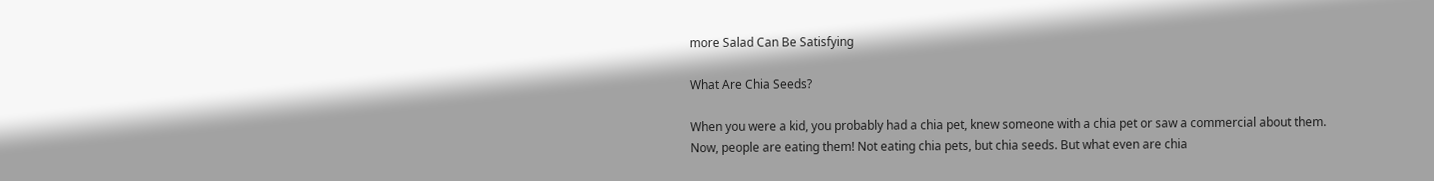more Salad Can Be Satisfying

What Are Chia Seeds?

When you were a kid, you probably had a chia pet, knew someone with a chia pet or saw a commercial about them. Now, people are eating them! Not eating chia pets, but chia seeds. But what even are chia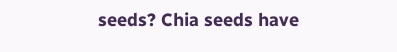seeds? Chia seeds have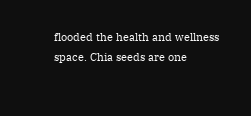flooded the health and wellness space. Chia seeds are one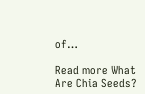of…

Read more What Are Chia Seeds?